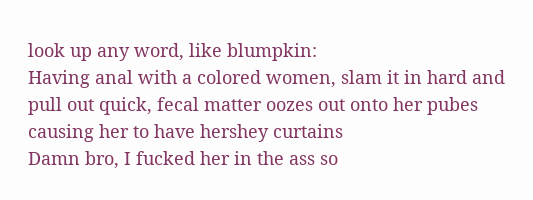look up any word, like blumpkin:
Having anal with a colored women, slam it in hard and pull out quick, fecal matter oozes out onto her pubes causing her to have hershey curtains
Damn bro, I fucked her in the ass so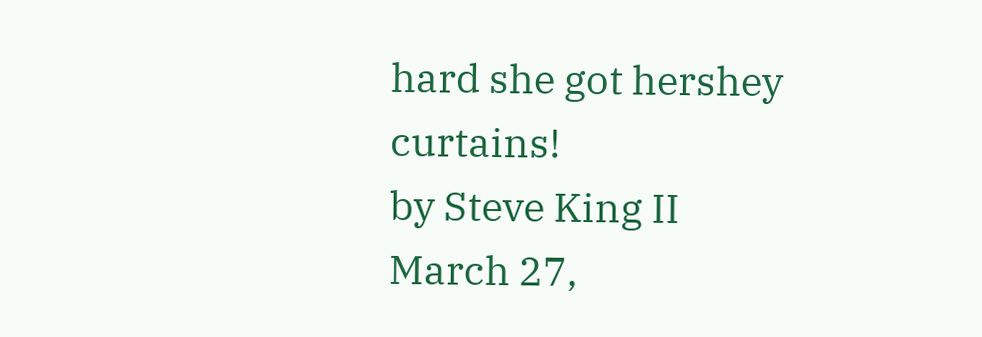hard she got hershey curtains!
by Steve King II March 27,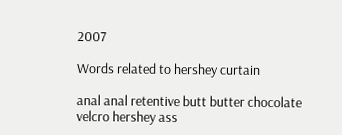2007

Words related to hershey curtain

anal anal retentive butt butter chocolate velcro hershey ass